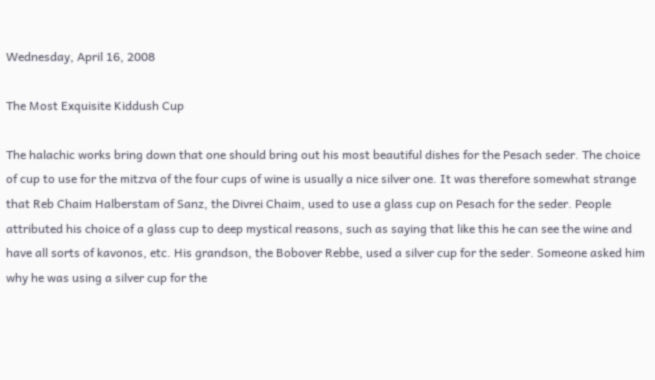Wednesday, April 16, 2008

The Most Exquisite Kiddush Cup

The halachic works bring down that one should bring out his most beautiful dishes for the Pesach seder. The choice of cup to use for the mitzva of the four cups of wine is usually a nice silver one. It was therefore somewhat strange that Reb Chaim Halberstam of Sanz, the Divrei Chaim, used to use a glass cup on Pesach for the seder. People attributed his choice of a glass cup to deep mystical reasons, such as saying that like this he can see the wine and have all sorts of kavonos, etc. His grandson, the Bobover Rebbe, used a silver cup for the seder. Someone asked him why he was using a silver cup for the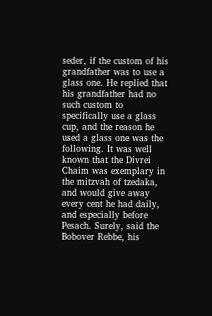seder, if the custom of his grandfather was to use a glass one. He replied that his grandfather had no such custom to specifically use a glass cup, and the reason he used a glass one was the following. It was well known that the Divrei Chaim was exemplary in the mitzvah of tzedaka, and would give away every cent he had daily, and especially before Pesach. Surely, said the Bobover Rebbe, his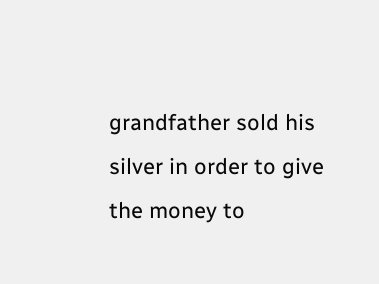grandfather sold his silver in order to give the money to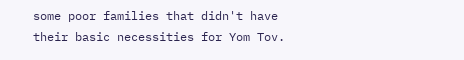some poor families that didn't have their basic necessities for Yom Tov.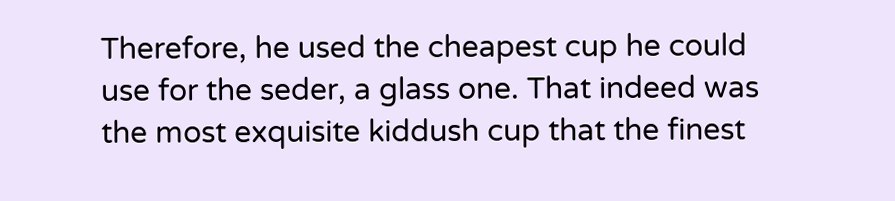Therefore, he used the cheapest cup he could use for the seder, a glass one. That indeed was the most exquisite kiddush cup that the finest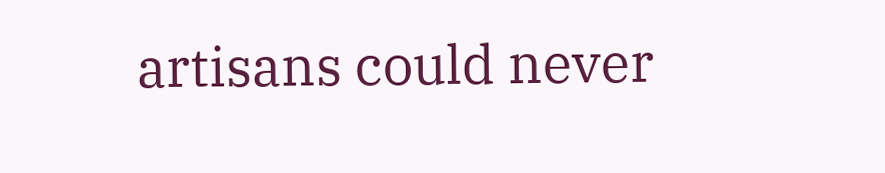artisans could never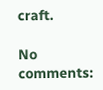craft.

No comments: